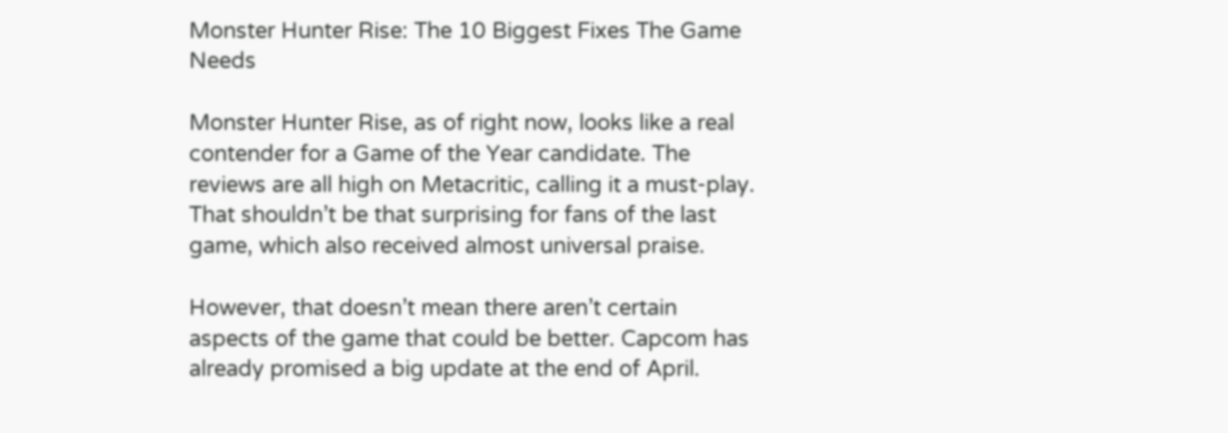Monster Hunter Rise: The 10 Biggest Fixes The Game Needs

Monster Hunter Rise, as of right now, looks like a real contender for a Game of the Year candidate. The reviews are all high on Metacritic, calling it a must-play. That shouldn’t be that surprising for fans of the last game, which also received almost universal praise.

However, that doesn’t mean there aren’t certain aspects of the game that could be better. Capcom has already promised a big update at the end of April.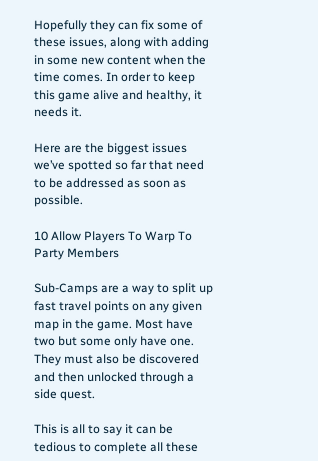Hopefully they can fix some of these issues, along with adding in some new content when the time comes. In order to keep this game alive and healthy, it needs it.

Here are the biggest issues we’ve spotted so far that need to be addressed as soon as possible.

10 Allow Players To Warp To Party Members

Sub-Camps are a way to split up fast travel points on any given map in the game. Most have two but some only have one. They must also be discovered and then unlocked through a side quest.

This is all to say it can be tedious to complete all these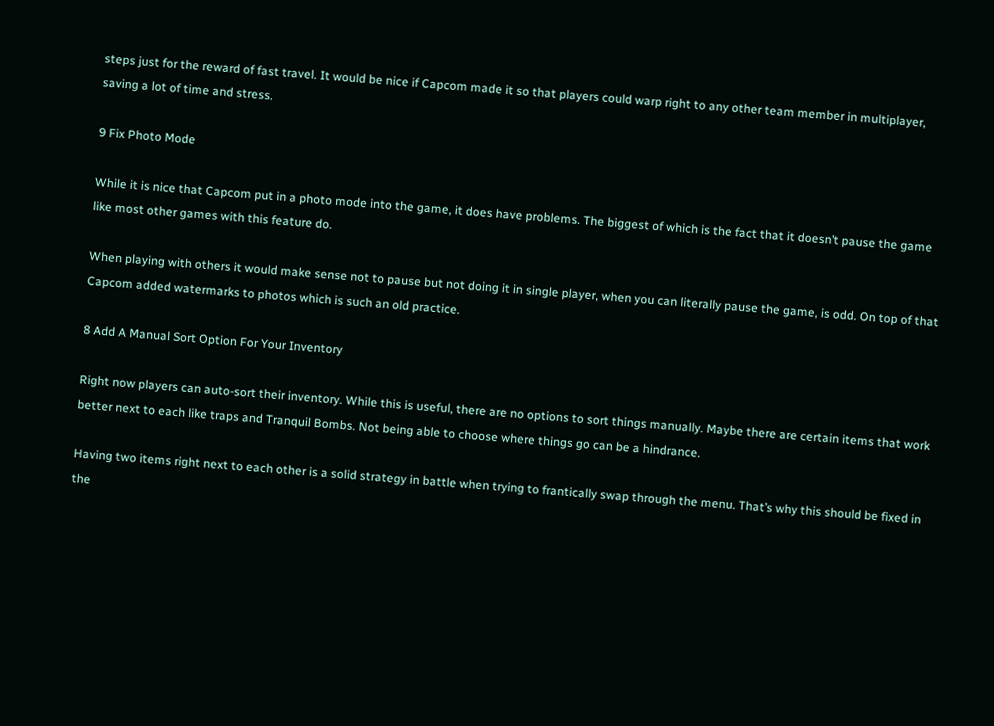steps just for the reward of fast travel. It would be nice if Capcom made it so that players could warp right to any other team member in multiplayer, saving a lot of time and stress.

9 Fix Photo Mode

While it is nice that Capcom put in a photo mode into the game, it does have problems. The biggest of which is the fact that it doesn’t pause the game like most other games with this feature do.

When playing with others it would make sense not to pause but not doing it in single player, when you can literally pause the game, is odd. On top of that Capcom added watermarks to photos which is such an old practice.

8 Add A Manual Sort Option For Your Inventory

Right now players can auto-sort their inventory. While this is useful, there are no options to sort things manually. Maybe there are certain items that work better next to each like traps and Tranquil Bombs. Not being able to choose where things go can be a hindrance.

Having two items right next to each other is a solid strategy in battle when trying to frantically swap through the menu. That’s why this should be fixed in the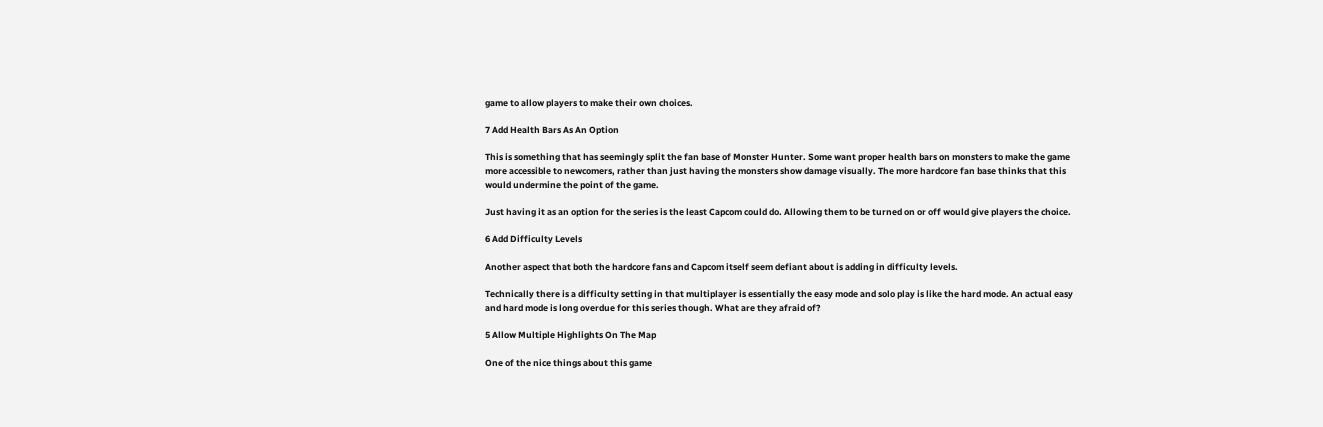game to allow players to make their own choices.

7 Add Health Bars As An Option

This is something that has seemingly split the fan base of Monster Hunter. Some want proper health bars on monsters to make the game more accessible to newcomers, rather than just having the monsters show damage visually. The more hardcore fan base thinks that this would undermine the point of the game.

Just having it as an option for the series is the least Capcom could do. Allowing them to be turned on or off would give players the choice.

6 Add Difficulty Levels

Another aspect that both the hardcore fans and Capcom itself seem defiant about is adding in difficulty levels.

Technically there is a difficulty setting in that multiplayer is essentially the easy mode and solo play is like the hard mode. An actual easy and hard mode is long overdue for this series though. What are they afraid of?

5 Allow Multiple Highlights On The Map

One of the nice things about this game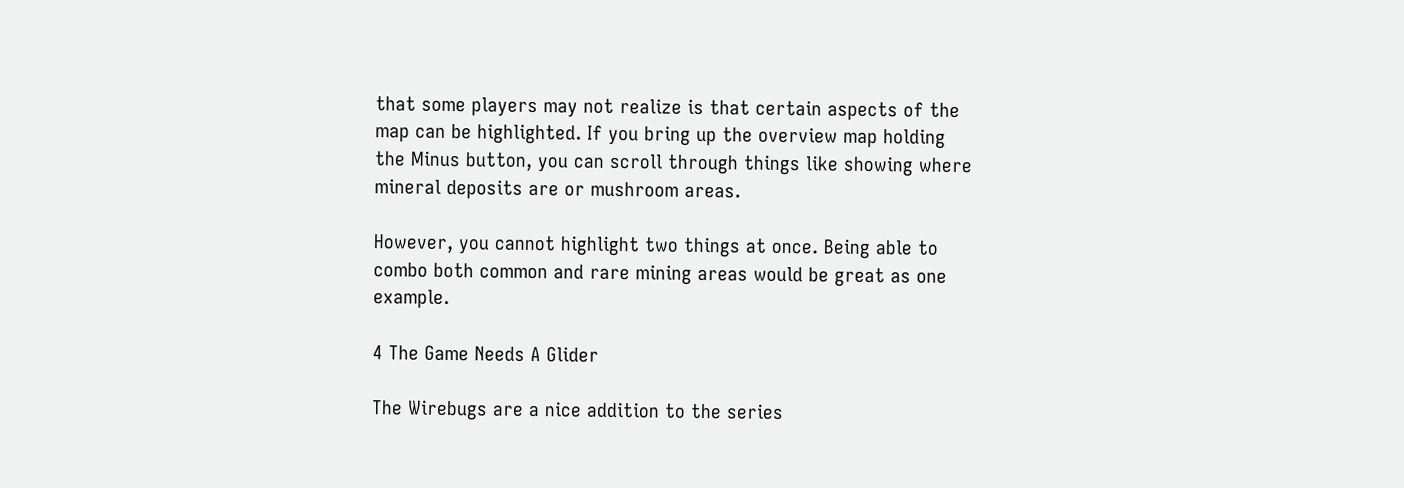that some players may not realize is that certain aspects of the map can be highlighted. If you bring up the overview map holding the Minus button, you can scroll through things like showing where mineral deposits are or mushroom areas.

However, you cannot highlight two things at once. Being able to combo both common and rare mining areas would be great as one example.

4 The Game Needs A Glider

The Wirebugs are a nice addition to the series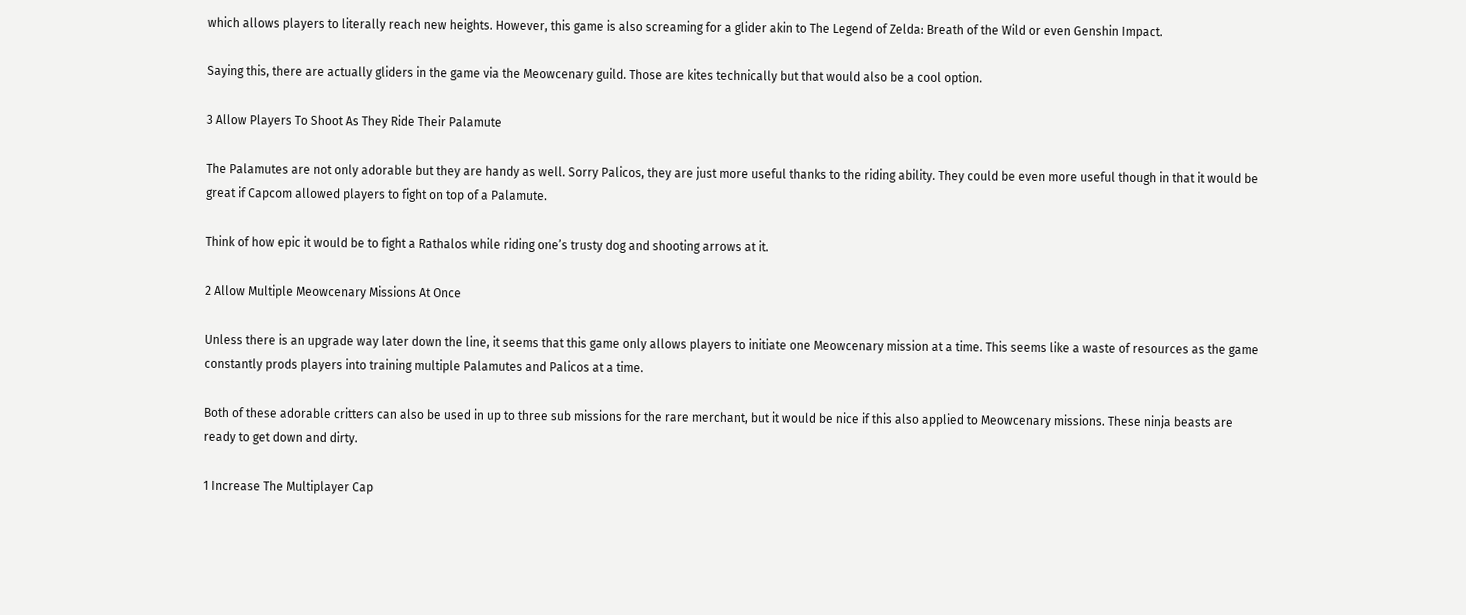which allows players to literally reach new heights. However, this game is also screaming for a glider akin to The Legend of Zelda: Breath of the Wild or even Genshin Impact.

Saying this, there are actually gliders in the game via the Meowcenary guild. Those are kites technically but that would also be a cool option.

3 Allow Players To Shoot As They Ride Their Palamute

The Palamutes are not only adorable but they are handy as well. Sorry Palicos, they are just more useful thanks to the riding ability. They could be even more useful though in that it would be great if Capcom allowed players to fight on top of a Palamute.

Think of how epic it would be to fight a Rathalos while riding one’s trusty dog and shooting arrows at it.

2 Allow Multiple Meowcenary Missions At Once

Unless there is an upgrade way later down the line, it seems that this game only allows players to initiate one Meowcenary mission at a time. This seems like a waste of resources as the game constantly prods players into training multiple Palamutes and Palicos at a time.

Both of these adorable critters can also be used in up to three sub missions for the rare merchant, but it would be nice if this also applied to Meowcenary missions. These ninja beasts are ready to get down and dirty.

1 Increase The Multiplayer Cap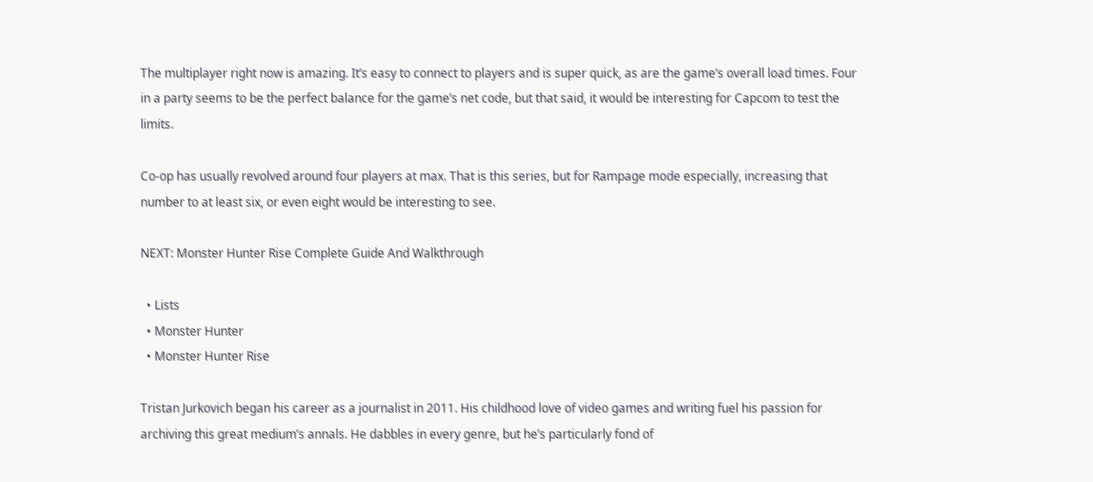The multiplayer right now is amazing. It’s easy to connect to players and is super quick, as are the game’s overall load times. Four in a party seems to be the perfect balance for the game’s net code, but that said, it would be interesting for Capcom to test the limits.

Co-op has usually revolved around four players at max. That is this series, but for Rampage mode especially, increasing that number to at least six, or even eight would be interesting to see.

NEXT: Monster Hunter Rise Complete Guide And Walkthrough

  • Lists
  • Monster Hunter
  • Monster Hunter Rise

Tristan Jurkovich began his career as a journalist in 2011. His childhood love of video games and writing fuel his passion for archiving this great medium’s annals. He dabbles in every genre, but he’s particularly fond of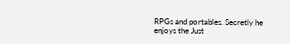RPGs and portables. Secretly he enjoys the Just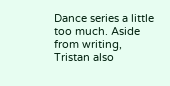Dance series a little too much. Aside from writing, Tristan also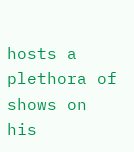hosts a plethora of shows on his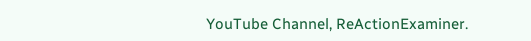YouTube Channel, ReActionExaminer.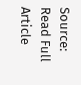Source: Read Full Article